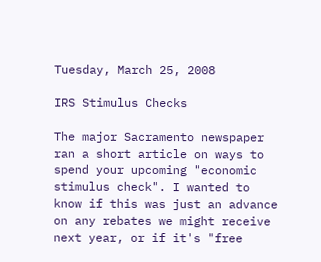Tuesday, March 25, 2008

IRS Stimulus Checks

The major Sacramento newspaper ran a short article on ways to spend your upcoming "economic stimulus check". I wanted to know if this was just an advance on any rebates we might receive next year, or if it's "free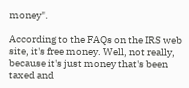money".

According to the FAQs on the IRS web site, it's free money. Well, not really, because it's just money that's been taxed and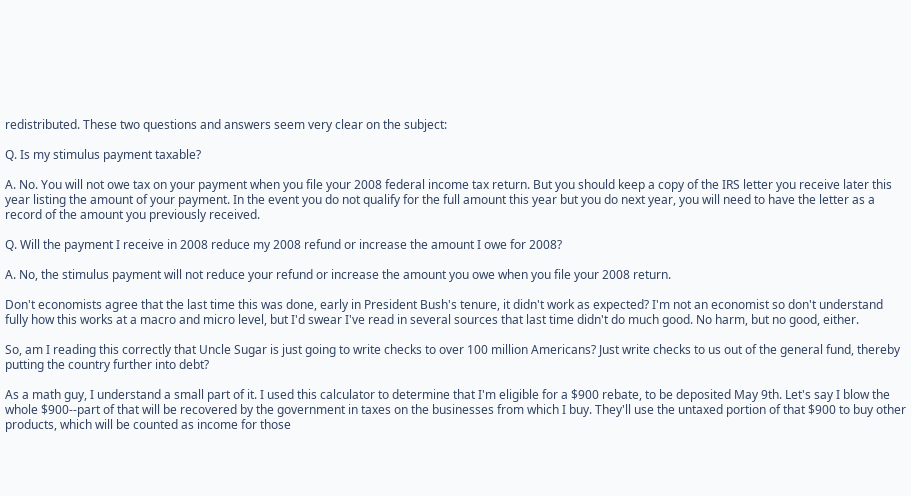redistributed. These two questions and answers seem very clear on the subject:

Q. Is my stimulus payment taxable?

A. No. You will not owe tax on your payment when you file your 2008 federal income tax return. But you should keep a copy of the IRS letter you receive later this year listing the amount of your payment. In the event you do not qualify for the full amount this year but you do next year, you will need to have the letter as a record of the amount you previously received.

Q. Will the payment I receive in 2008 reduce my 2008 refund or increase the amount I owe for 2008?

A. No, the stimulus payment will not reduce your refund or increase the amount you owe when you file your 2008 return.

Don't economists agree that the last time this was done, early in President Bush's tenure, it didn't work as expected? I'm not an economist so don't understand fully how this works at a macro and micro level, but I'd swear I've read in several sources that last time didn't do much good. No harm, but no good, either.

So, am I reading this correctly that Uncle Sugar is just going to write checks to over 100 million Americans? Just write checks to us out of the general fund, thereby putting the country further into debt?

As a math guy, I understand a small part of it. I used this calculator to determine that I'm eligible for a $900 rebate, to be deposited May 9th. Let's say I blow the whole $900--part of that will be recovered by the government in taxes on the businesses from which I buy. They'll use the untaxed portion of that $900 to buy other products, which will be counted as income for those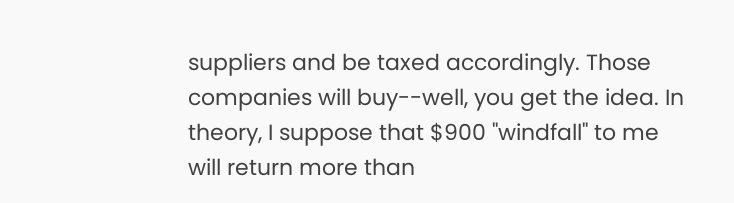suppliers and be taxed accordingly. Those companies will buy--well, you get the idea. In theory, I suppose that $900 "windfall" to me will return more than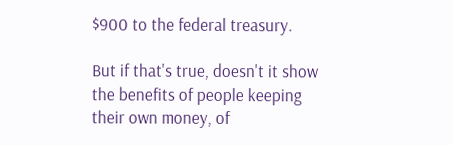$900 to the federal treasury.

But if that's true, doesn't it show the benefits of people keeping their own money, of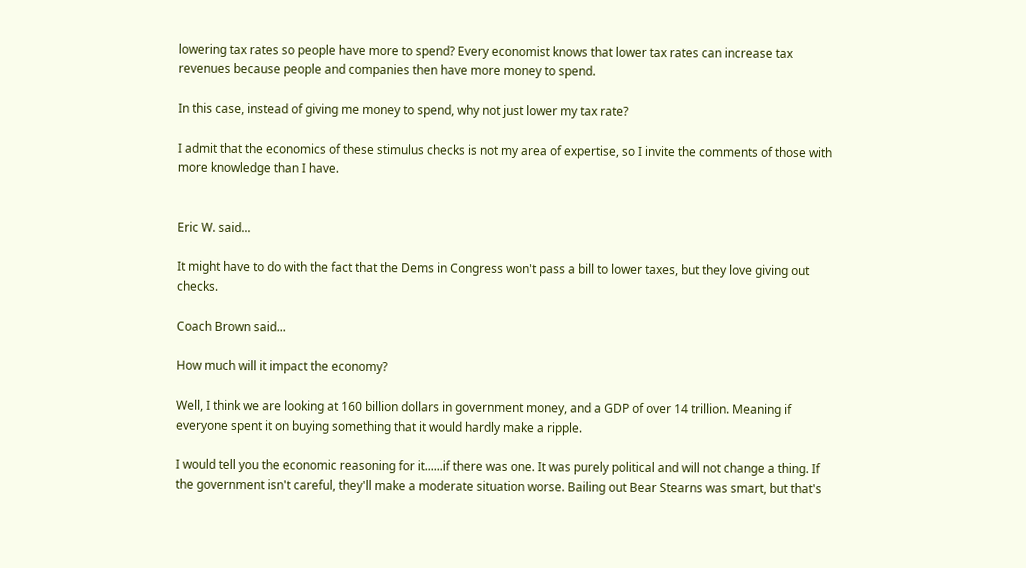lowering tax rates so people have more to spend? Every economist knows that lower tax rates can increase tax revenues because people and companies then have more money to spend.

In this case, instead of giving me money to spend, why not just lower my tax rate?

I admit that the economics of these stimulus checks is not my area of expertise, so I invite the comments of those with more knowledge than I have.


Eric W. said...

It might have to do with the fact that the Dems in Congress won't pass a bill to lower taxes, but they love giving out checks.

Coach Brown said...

How much will it impact the economy?

Well, I think we are looking at 160 billion dollars in government money, and a GDP of over 14 trillion. Meaning if everyone spent it on buying something that it would hardly make a ripple.

I would tell you the economic reasoning for it......if there was one. It was purely political and will not change a thing. If the government isn't careful, they'll make a moderate situation worse. Bailing out Bear Stearns was smart, but that's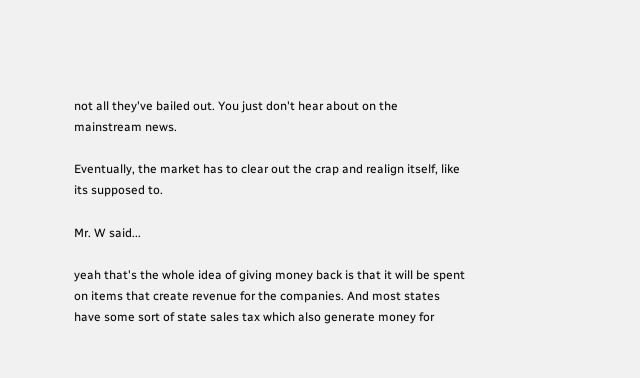not all they've bailed out. You just don't hear about on the mainstream news.

Eventually, the market has to clear out the crap and realign itself, like its supposed to.

Mr. W said...

yeah that's the whole idea of giving money back is that it will be spent on items that create revenue for the companies. And most states have some sort of state sales tax which also generate money for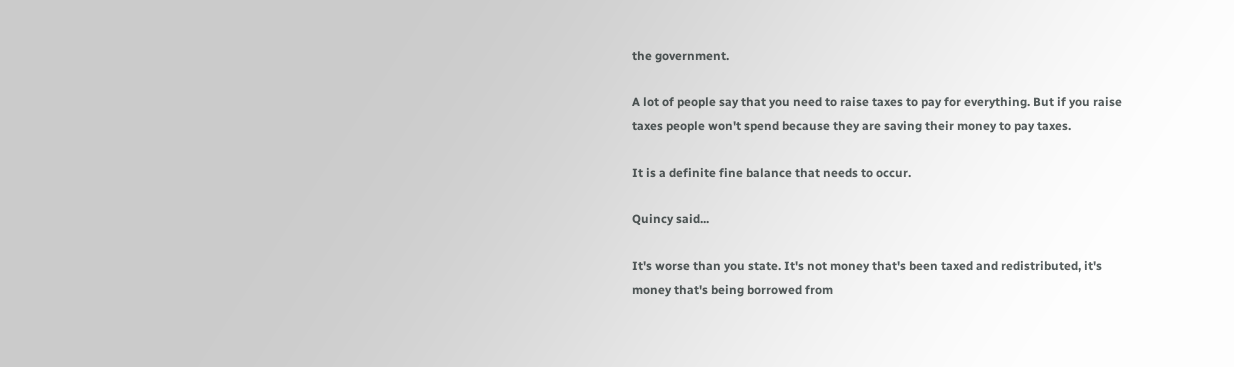the government.

A lot of people say that you need to raise taxes to pay for everything. But if you raise taxes people won't spend because they are saving their money to pay taxes.

It is a definite fine balance that needs to occur.

Quincy said...

It's worse than you state. It's not money that's been taxed and redistributed, it's money that's being borrowed from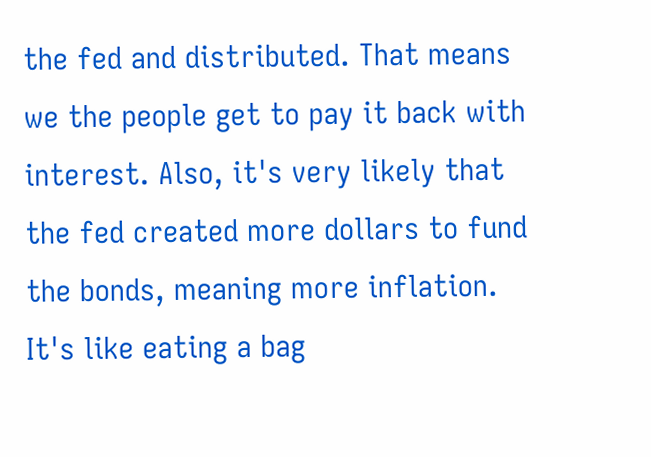the fed and distributed. That means we the people get to pay it back with interest. Also, it's very likely that the fed created more dollars to fund the bonds, meaning more inflation. It's like eating a bag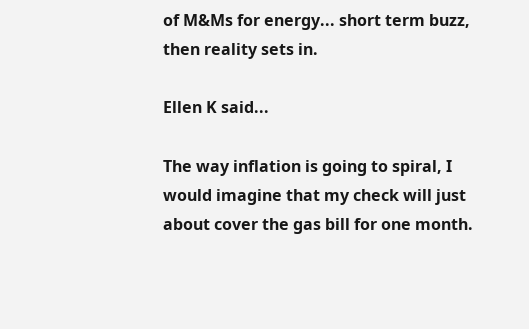of M&Ms for energy... short term buzz, then reality sets in.

Ellen K said...

The way inflation is going to spiral, I would imagine that my check will just about cover the gas bill for one month.